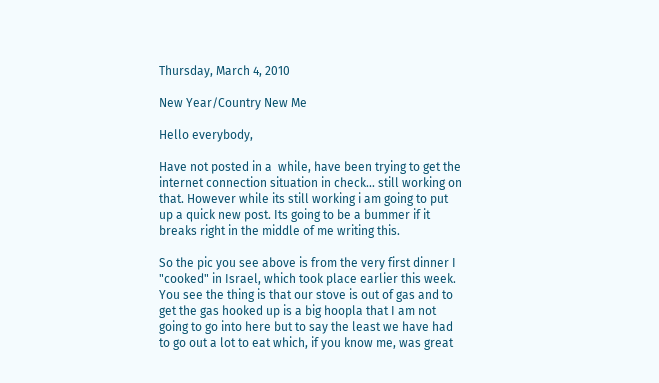Thursday, March 4, 2010

New Year/Country New Me

Hello everybody,

Have not posted in a  while, have been trying to get the internet connection situation in check... still working on that. However while its still working i am going to put up a quick new post. Its going to be a bummer if it breaks right in the middle of me writing this.

So the pic you see above is from the very first dinner I "cooked" in Israel, which took place earlier this week. You see the thing is that our stove is out of gas and to get the gas hooked up is a big hoopla that I am not going to go into here but to say the least we have had to go out a lot to eat which, if you know me, was great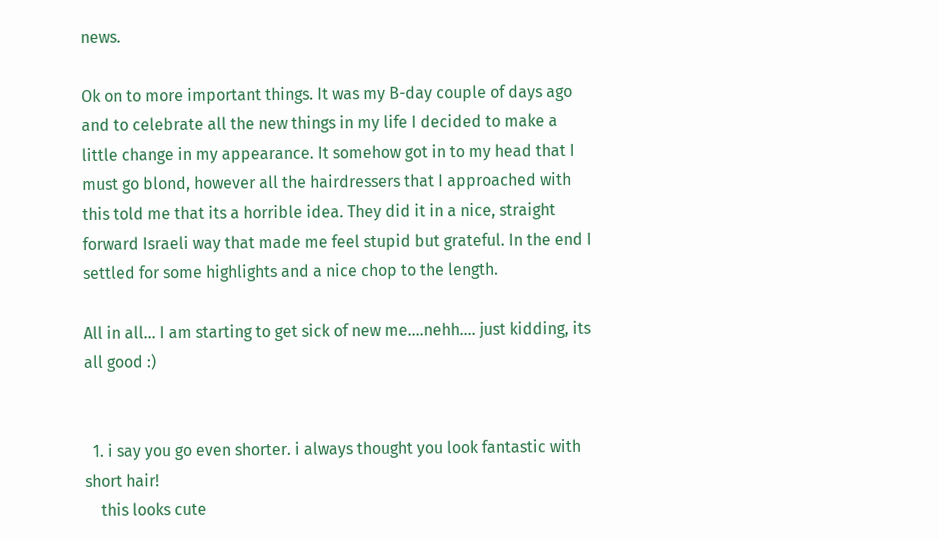news.

Ok on to more important things. It was my B-day couple of days ago and to celebrate all the new things in my life I decided to make a little change in my appearance. It somehow got in to my head that I must go blond, however all the hairdressers that I approached with this told me that its a horrible idea. They did it in a nice, straight forward Israeli way that made me feel stupid but grateful. In the end I settled for some highlights and a nice chop to the length.

All in all... I am starting to get sick of new me....nehh.... just kidding, its all good :)


  1. i say you go even shorter. i always thought you look fantastic with short hair!
    this looks cute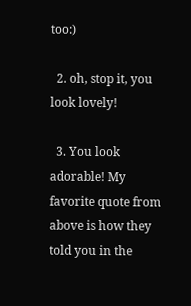too:)

  2. oh, stop it, you look lovely!

  3. You look adorable! My favorite quote from above is how they told you in the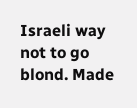Israeli way not to go blond. Made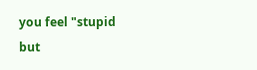you feel "stupid but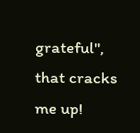grateful", that cracks me up!